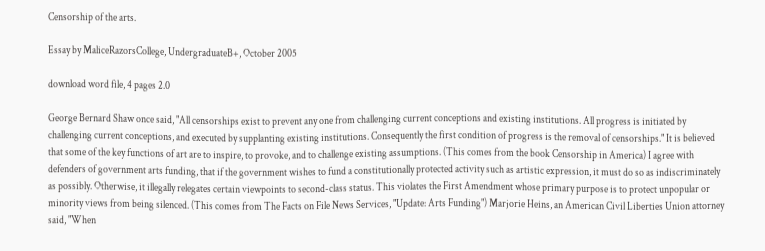Censorship of the arts.

Essay by MaliceRazorsCollege, UndergraduateB+, October 2005

download word file, 4 pages 2.0

George Bernard Shaw once said, "All censorships exist to prevent any one from challenging current conceptions and existing institutions. All progress is initiated by challenging current conceptions, and executed by supplanting existing institutions. Consequently the first condition of progress is the removal of censorships." It is believed that some of the key functions of art are to inspire, to provoke, and to challenge existing assumptions. (This comes from the book Censorship in America) I agree with defenders of government arts funding, that if the government wishes to fund a constitutionally protected activity such as artistic expression, it must do so as indiscriminately as possibly. Otherwise, it illegally relegates certain viewpoints to second-class status. This violates the First Amendment whose primary purpose is to protect unpopular or minority views from being silenced. (This comes from The Facts on File News Services, "Update: Arts Funding") Marjorie Heins, an American Civil Liberties Union attorney said, "When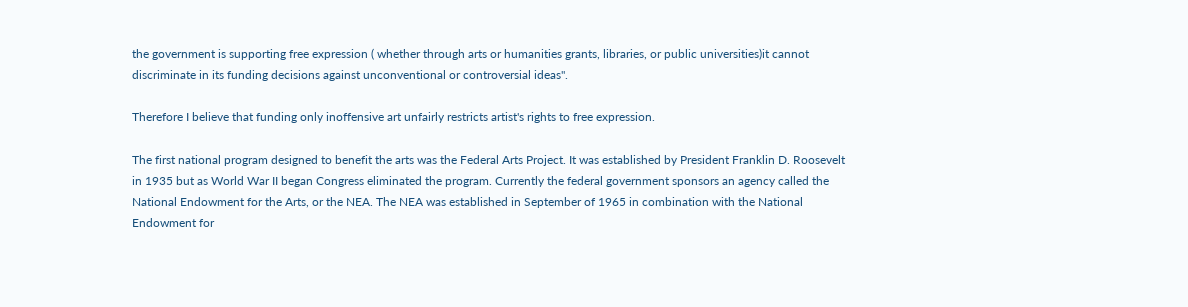the government is supporting free expression ( whether through arts or humanities grants, libraries, or public universities)it cannot discriminate in its funding decisions against unconventional or controversial ideas".

Therefore I believe that funding only inoffensive art unfairly restricts artist's rights to free expression.

The first national program designed to benefit the arts was the Federal Arts Project. It was established by President Franklin D. Roosevelt in 1935 but as World War II began Congress eliminated the program. Currently the federal government sponsors an agency called the National Endowment for the Arts, or the NEA. The NEA was established in September of 1965 in combination with the National Endowment for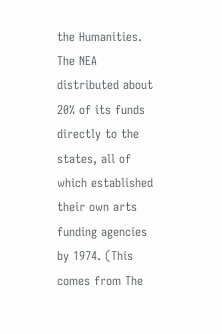the Humanities. The NEA distributed about 20% of its funds directly to the states, all of which established their own arts funding agencies by 1974. (This comes from The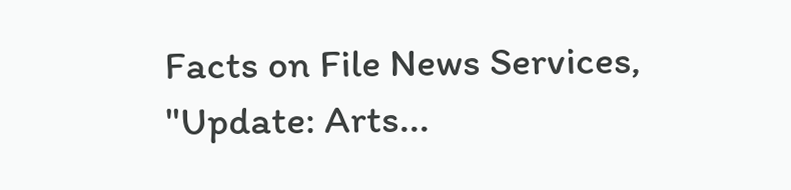Facts on File News Services, "Update: Arts...